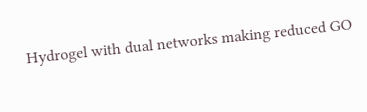Hydrogel with dual networks making reduced GO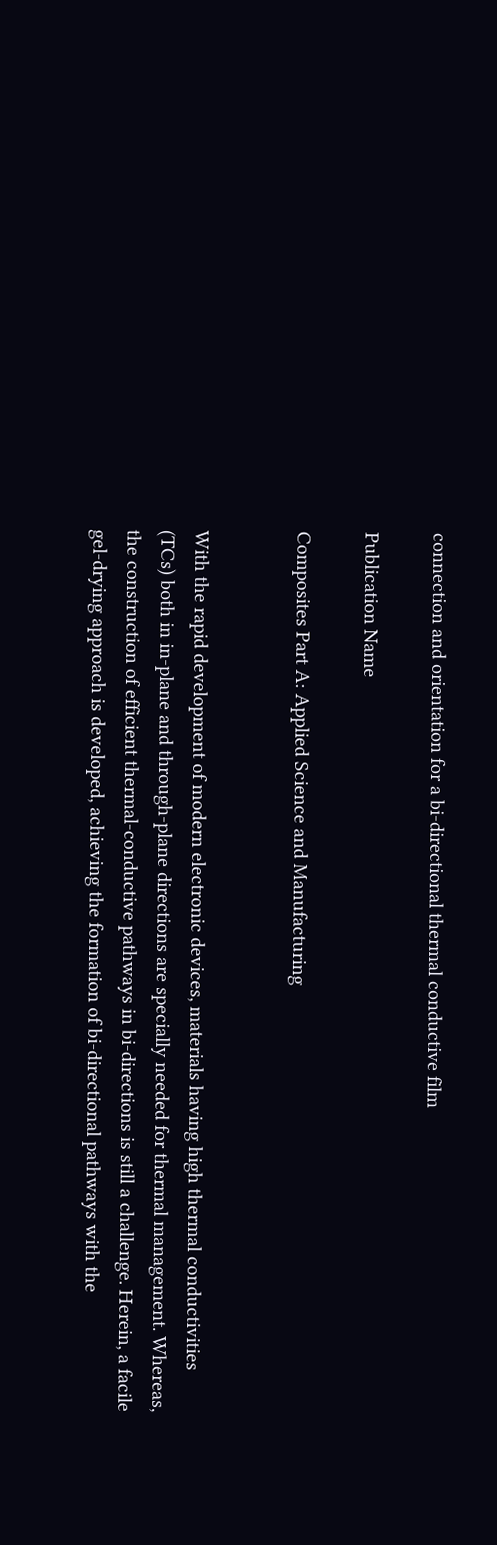connection and orientation for a bi-directional thermal conductive film

Publication Name

Composites Part A: Applied Science and Manufacturing


With the rapid development of modern electronic devices, materials having high thermal conductivities (TCs) both in in-plane and through-plane directions are specially needed for thermal management. Whereas, the construction of efficient thermal-conductive pathways in bi-directions is still a challenge. Herein, a facile gel-drying approach is developed, achieving the formation of bi-directional pathways with the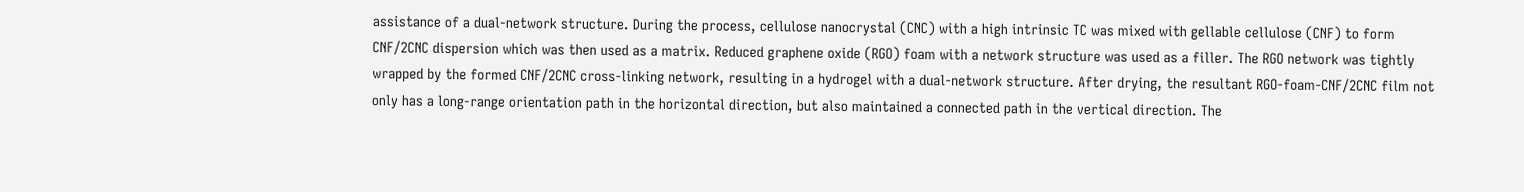assistance of a dual-network structure. During the process, cellulose nanocrystal (CNC) with a high intrinsic TC was mixed with gellable cellulose (CNF) to form CNF/2CNC dispersion which was then used as a matrix. Reduced graphene oxide (RGO) foam with a network structure was used as a filler. The RGO network was tightly wrapped by the formed CNF/2CNC cross-linking network, resulting in a hydrogel with a dual-network structure. After drying, the resultant RGO-foam-CNF/2CNC film not only has a long-range orientation path in the horizontal direction, but also maintained a connected path in the vertical direction. The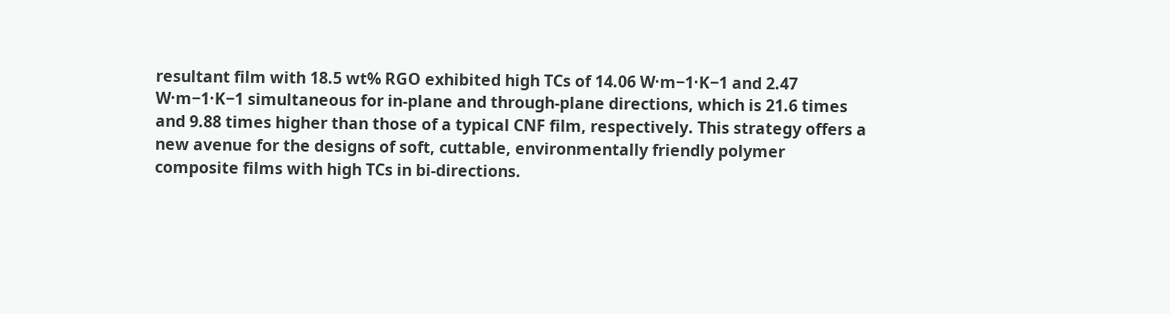resultant film with 18.5 wt% RGO exhibited high TCs of 14.06 W·m−1·K−1 and 2.47 W·m−1·K−1 simultaneous for in-plane and through-plane directions, which is 21.6 times and 9.88 times higher than those of a typical CNF film, respectively. This strategy offers a new avenue for the designs of soft, cuttable, environmentally friendly polymer composite films with high TCs in bi-directions.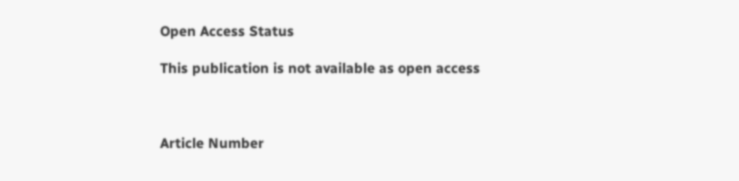Open Access Status

This publication is not available as open access



Article Number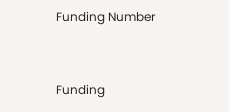Funding Number


Funding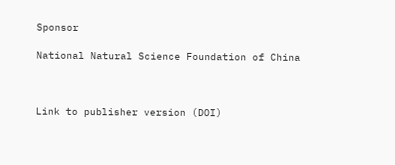Sponsor

National Natural Science Foundation of China



Link to publisher version (DOI)